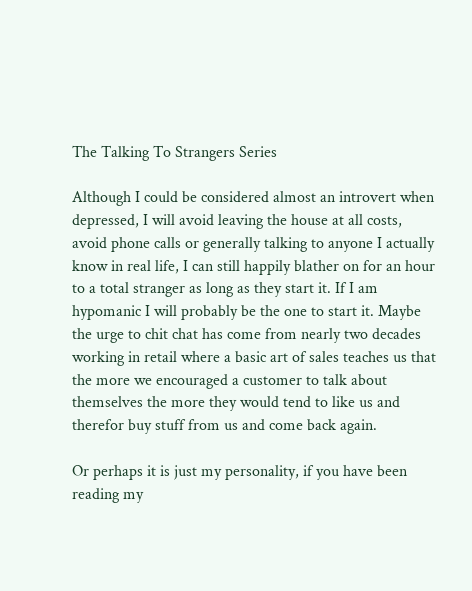The Talking To Strangers Series

Although I could be considered almost an introvert when depressed, I will avoid leaving the house at all costs, avoid phone calls or generally talking to anyone I actually know in real life, I can still happily blather on for an hour to a total stranger as long as they start it. If I am hypomanic I will probably be the one to start it. Maybe the urge to chit chat has come from nearly two decades working in retail where a basic art of sales teaches us that the more we encouraged a customer to talk about themselves the more they would tend to like us and therefor buy stuff from us and come back again.

Or perhaps it is just my personality, if you have been reading my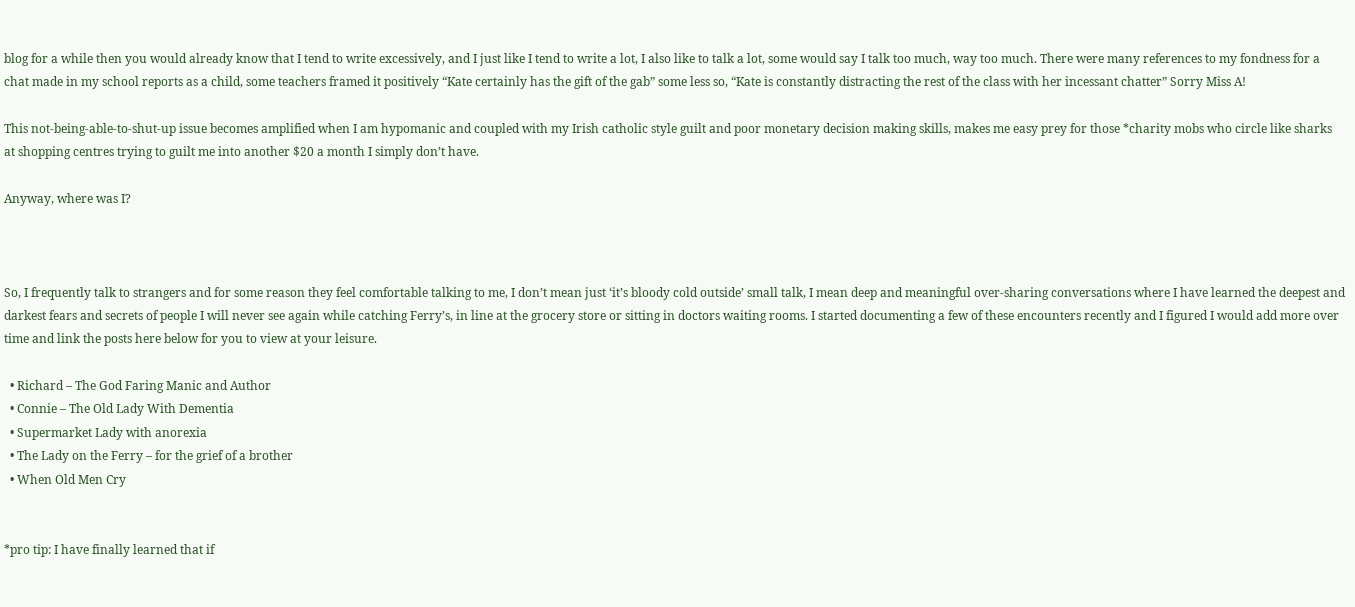blog for a while then you would already know that I tend to write excessively, and I just like I tend to write a lot, I also like to talk a lot, some would say I talk too much, way too much. There were many references to my fondness for a chat made in my school reports as a child, some teachers framed it positively “Kate certainly has the gift of the gab” some less so, “Kate is constantly distracting the rest of the class with her incessant chatter” Sorry Miss A!

This not-being-able-to-shut-up issue becomes amplified when I am hypomanic and coupled with my Irish catholic style guilt and poor monetary decision making skills, makes me easy prey for those *charity mobs who circle like sharks at shopping centres trying to guilt me into another $20 a month I simply don’t have.

Anyway, where was I?



So, I frequently talk to strangers and for some reason they feel comfortable talking to me, I don’t mean just ‘it’s bloody cold outside’ small talk, I mean deep and meaningful over-sharing conversations where I have learned the deepest and darkest fears and secrets of people I will never see again while catching Ferry’s, in line at the grocery store or sitting in doctors waiting rooms. I started documenting a few of these encounters recently and I figured I would add more over time and link the posts here below for you to view at your leisure.

  • Richard – The God Faring Manic and Author
  • Connie – The Old Lady With Dementia
  • Supermarket Lady with anorexia
  • The Lady on the Ferry – for the grief of a brother
  • When Old Men Cry


*pro tip: I have finally learned that if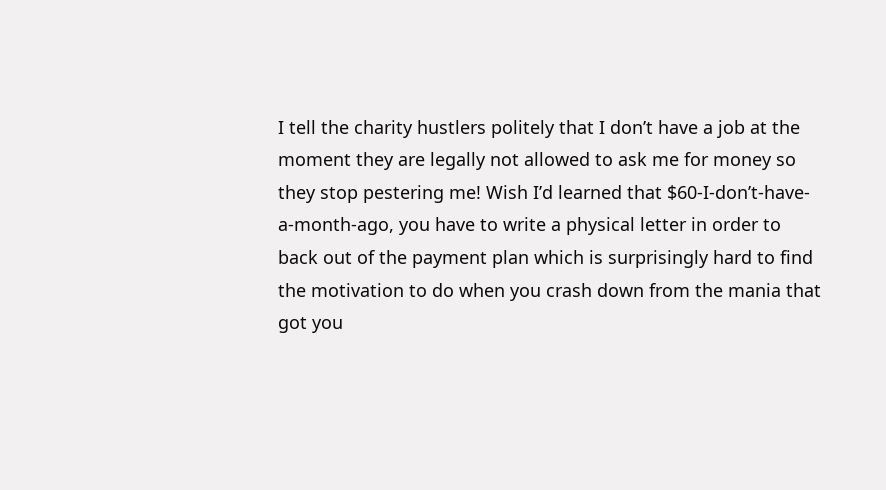I tell the charity hustlers politely that I don’t have a job at the moment they are legally not allowed to ask me for money so they stop pestering me! Wish I’d learned that $60-I-don’t-have-a-month-ago, you have to write a physical letter in order to back out of the payment plan which is surprisingly hard to find the motivation to do when you crash down from the mania that got you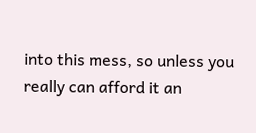into this mess, so unless you really can afford it an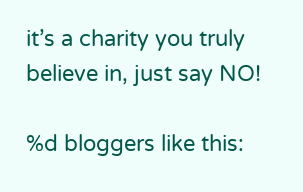it’s a charity you truly believe in, just say NO!

%d bloggers like this: